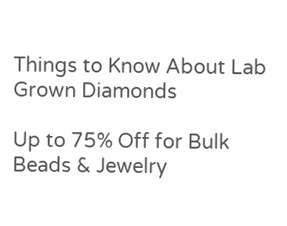Things to Know About Lab Grown Diamonds

Up to 75% Off for Bulk Beads & Jewelry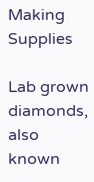Making Supplies

Lab grown diamonds, also known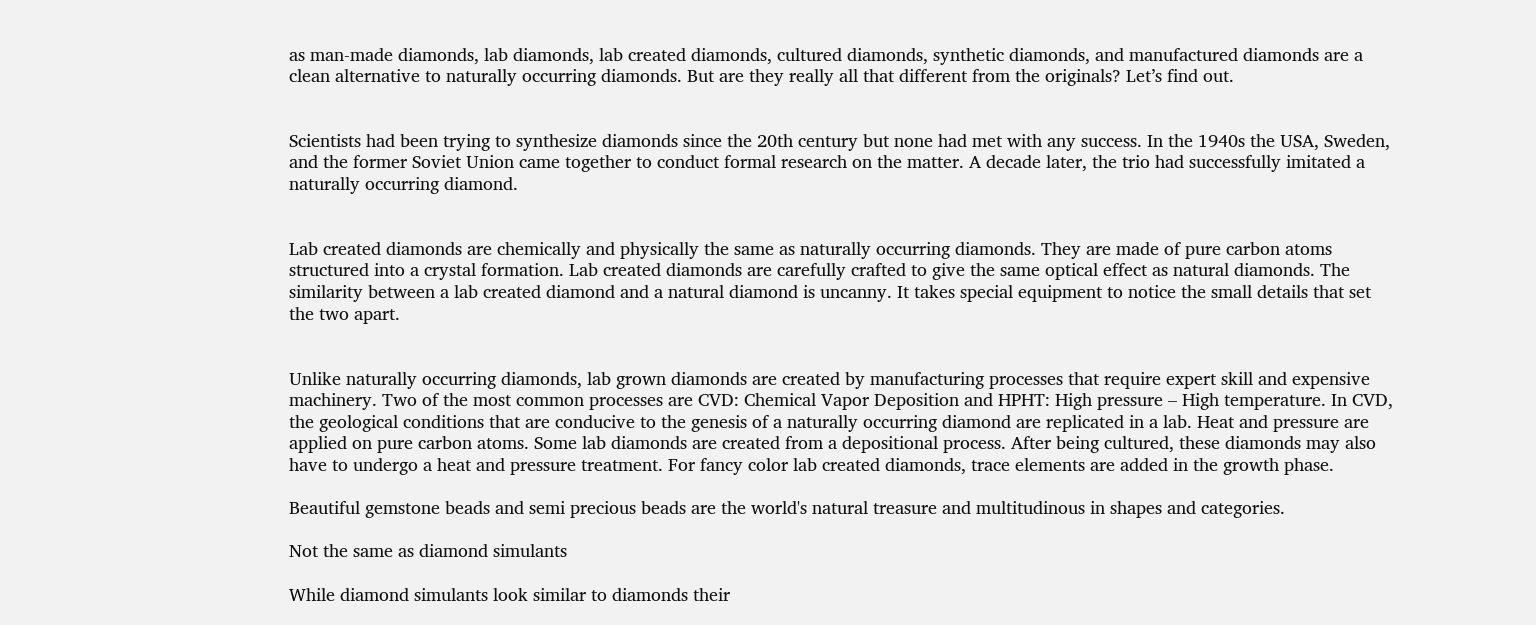as man-made diamonds, lab diamonds, lab created diamonds, cultured diamonds, synthetic diamonds, and manufactured diamonds are a clean alternative to naturally occurring diamonds. But are they really all that different from the originals? Let’s find out.


Scientists had been trying to synthesize diamonds since the 20th century but none had met with any success. In the 1940s the USA, Sweden, and the former Soviet Union came together to conduct formal research on the matter. A decade later, the trio had successfully imitated a naturally occurring diamond.


Lab created diamonds are chemically and physically the same as naturally occurring diamonds. They are made of pure carbon atoms structured into a crystal formation. Lab created diamonds are carefully crafted to give the same optical effect as natural diamonds. The similarity between a lab created diamond and a natural diamond is uncanny. It takes special equipment to notice the small details that set the two apart.


Unlike naturally occurring diamonds, lab grown diamonds are created by manufacturing processes that require expert skill and expensive machinery. Two of the most common processes are CVD: Chemical Vapor Deposition and HPHT: High pressure – High temperature. In CVD, the geological conditions that are conducive to the genesis of a naturally occurring diamond are replicated in a lab. Heat and pressure are applied on pure carbon atoms. Some lab diamonds are created from a depositional process. After being cultured, these diamonds may also have to undergo a heat and pressure treatment. For fancy color lab created diamonds, trace elements are added in the growth phase.

Beautiful gemstone beads and semi precious beads are the world's natural treasure and multitudinous in shapes and categories.

Not the same as diamond simulants

While diamond simulants look similar to diamonds their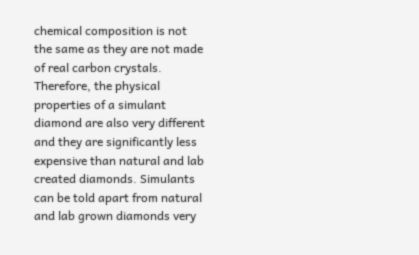chemical composition is not the same as they are not made of real carbon crystals. Therefore, the physical properties of a simulant diamond are also very different and they are significantly less expensive than natural and lab created diamonds. Simulants can be told apart from natural and lab grown diamonds very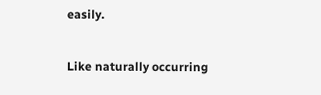easily.


Like naturally occurring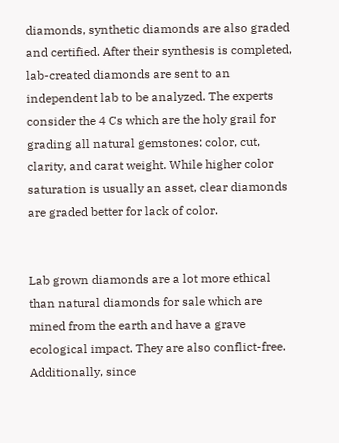diamonds, synthetic diamonds are also graded and certified. After their synthesis is completed, lab-created diamonds are sent to an independent lab to be analyzed. The experts consider the 4 Cs which are the holy grail for grading all natural gemstones: color, cut, clarity, and carat weight. While higher color saturation is usually an asset, clear diamonds are graded better for lack of color.


Lab grown diamonds are a lot more ethical than natural diamonds for sale which are mined from the earth and have a grave ecological impact. They are also conflict-free. Additionally, since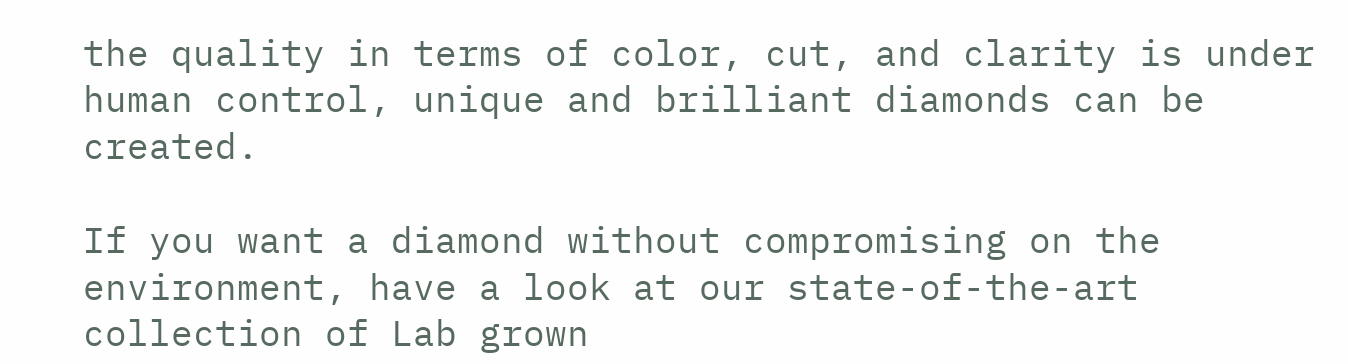the quality in terms of color, cut, and clarity is under human control, unique and brilliant diamonds can be created.

If you want a diamond without compromising on the environment, have a look at our state-of-the-art collection of Lab grown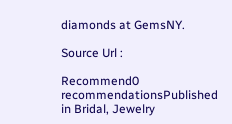diamonds at GemsNY.

Source Url :

Recommend0 recommendationsPublished in Bridal, Jewelry